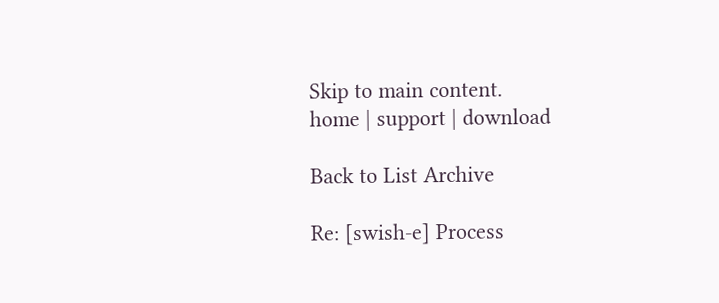Skip to main content.
home | support | download

Back to List Archive

Re: [swish-e] Process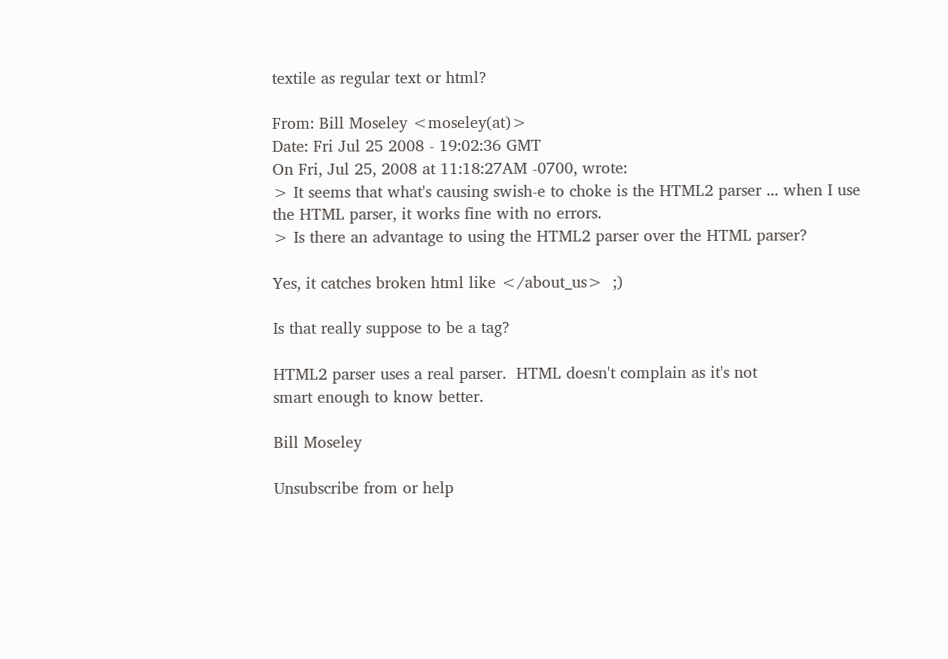textile as regular text or html?

From: Bill Moseley <moseley(at)>
Date: Fri Jul 25 2008 - 19:02:36 GMT
On Fri, Jul 25, 2008 at 11:18:27AM -0700, wrote:
> It seems that what's causing swish-e to choke is the HTML2 parser ... when I use the HTML parser, it works fine with no errors.
> Is there an advantage to using the HTML2 parser over the HTML parser?

Yes, it catches broken html like </about_us>  ;)

Is that really suppose to be a tag?

HTML2 parser uses a real parser.  HTML doesn't complain as it's not
smart enough to know better.

Bill Moseley

Unsubscribe from or help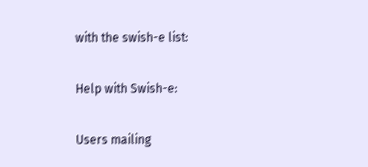with the swish-e list:

Help with Swish-e:

Users mailing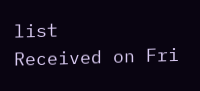list
Received on Fri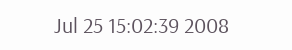Jul 25 15:02:39 2008